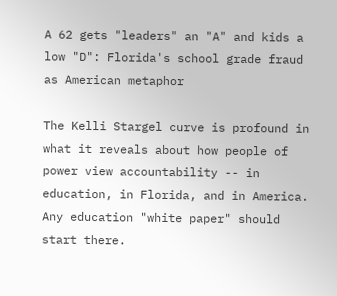A 62 gets "leaders" an "A" and kids a low "D": Florida's school grade fraud as American metaphor

The Kelli Stargel curve is profound in what it reveals about how people of power view accountability -- in education, in Florida, and in America. Any education "white paper" should start there.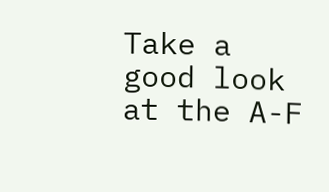Take a good look at the A-F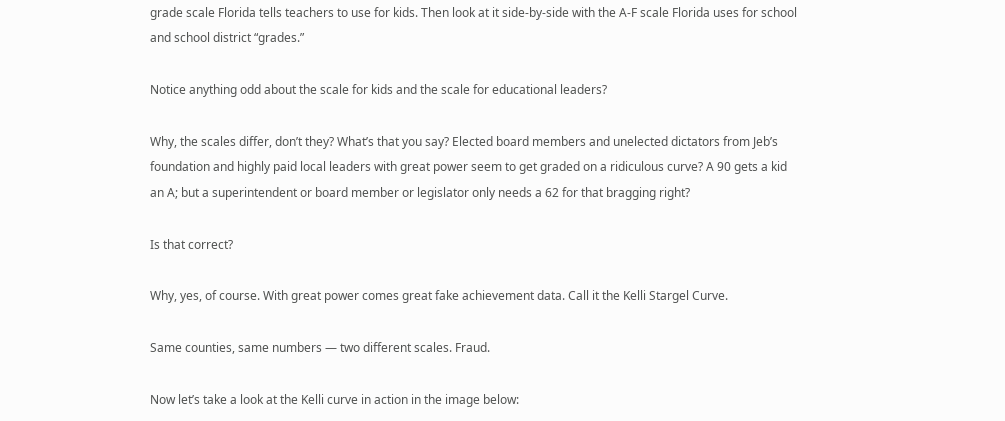grade scale Florida tells teachers to use for kids. Then look at it side-by-side with the A-F scale Florida uses for school and school district “grades.”

Notice anything odd about the scale for kids and the scale for educational leaders?

Why, the scales differ, don’t they? What’s that you say? Elected board members and unelected dictators from Jeb’s foundation and highly paid local leaders with great power seem to get graded on a ridiculous curve? A 90 gets a kid an A; but a superintendent or board member or legislator only needs a 62 for that bragging right?

Is that correct?

Why, yes, of course. With great power comes great fake achievement data. Call it the Kelli Stargel Curve.

Same counties, same numbers — two different scales. Fraud.

Now let’s take a look at the Kelli curve in action in the image below: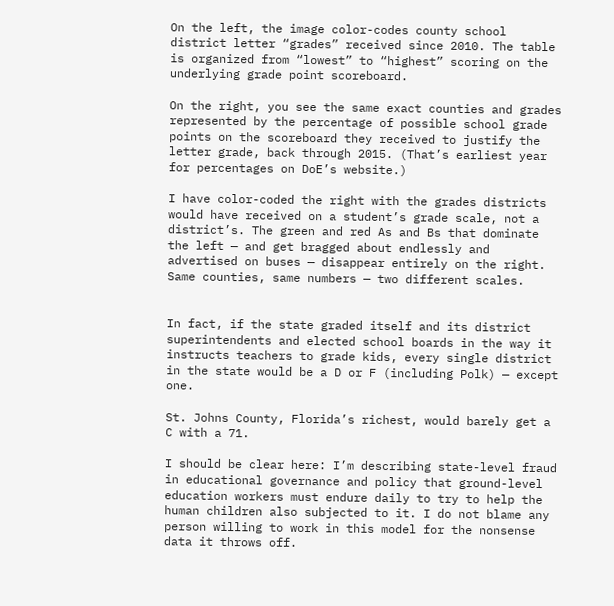On the left, the image color-codes county school district letter “grades” received since 2010. The table is organized from “lowest” to “highest” scoring on the underlying grade point scoreboard.

On the right, you see the same exact counties and grades represented by the percentage of possible school grade points on the scoreboard they received to justify the letter grade, back through 2015. (That’s earliest year for percentages on DoE’s website.)

I have color-coded the right with the grades districts would have received on a student’s grade scale, not a district’s. The green and red As and Bs that dominate the left — and get bragged about endlessly and advertised on buses — disappear entirely on the right. Same counties, same numbers — two different scales.


In fact, if the state graded itself and its district superintendents and elected school boards in the way it instructs teachers to grade kids, every single district in the state would be a D or F (including Polk) — except one.

St. Johns County, Florida’s richest, would barely get a C with a 71.

I should be clear here: I’m describing state-level fraud in educational governance and policy that ground-level education workers must endure daily to try to help the human children also subjected to it. I do not blame any person willing to work in this model for the nonsense data it throws off.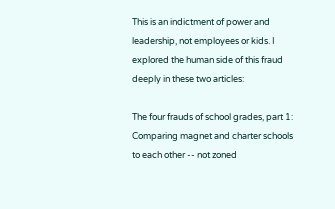This is an indictment of power and leadership, not employees or kids. I explored the human side of this fraud deeply in these two articles:

The four frauds of school grades, part 1: Comparing magnet and charter schools to each other -- not zoned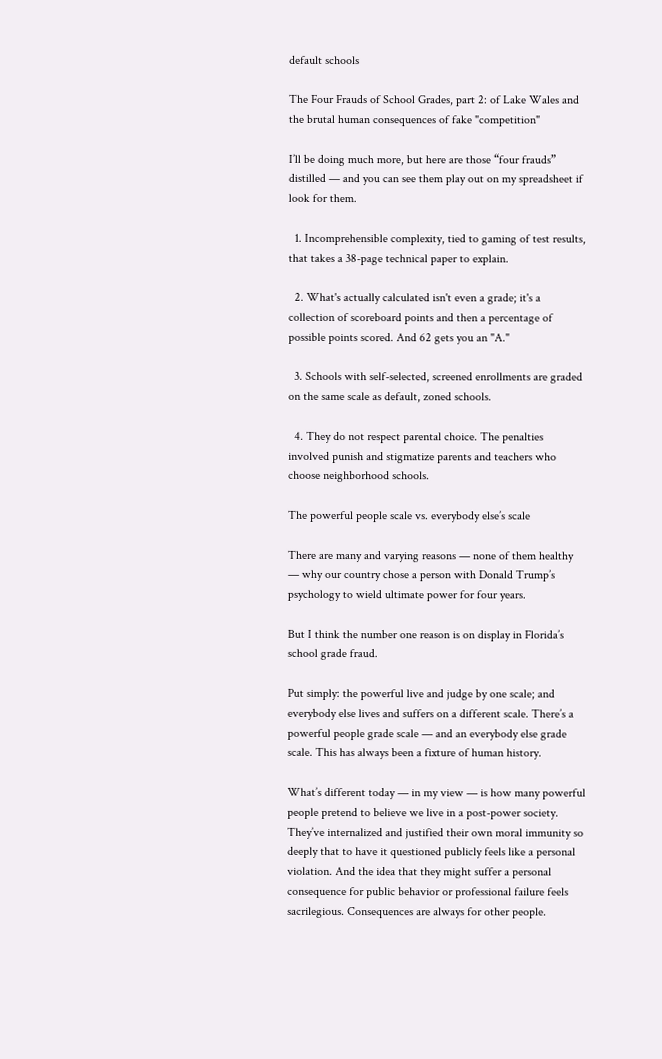default schools

The Four Frauds of School Grades, part 2: of Lake Wales and the brutal human consequences of fake "competition"

I’ll be doing much more, but here are those “four frauds” distilled — and you can see them play out on my spreadsheet if look for them.

  1. Incomprehensible complexity, tied to gaming of test results, that takes a 38-page technical paper to explain.

  2. What's actually calculated isn't even a grade; it's a collection of scoreboard points and then a percentage of possible points scored. And 62 gets you an "A."

  3. Schools with self-selected, screened enrollments are graded on the same scale as default, zoned schools.

  4. They do not respect parental choice. The penalties involved punish and stigmatize parents and teachers who choose neighborhood schools.

The powerful people scale vs. everybody else’s scale

There are many and varying reasons — none of them healthy — why our country chose a person with Donald Trump’s psychology to wield ultimate power for four years.

But I think the number one reason is on display in Florida’s school grade fraud.

Put simply: the powerful live and judge by one scale; and everybody else lives and suffers on a different scale. There’s a powerful people grade scale — and an everybody else grade scale. This has always been a fixture of human history.

What’s different today — in my view — is how many powerful people pretend to believe we live in a post-power society. They’ve internalized and justified their own moral immunity so deeply that to have it questioned publicly feels like a personal violation. And the idea that they might suffer a personal consequence for public behavior or professional failure feels sacrilegious. Consequences are always for other people.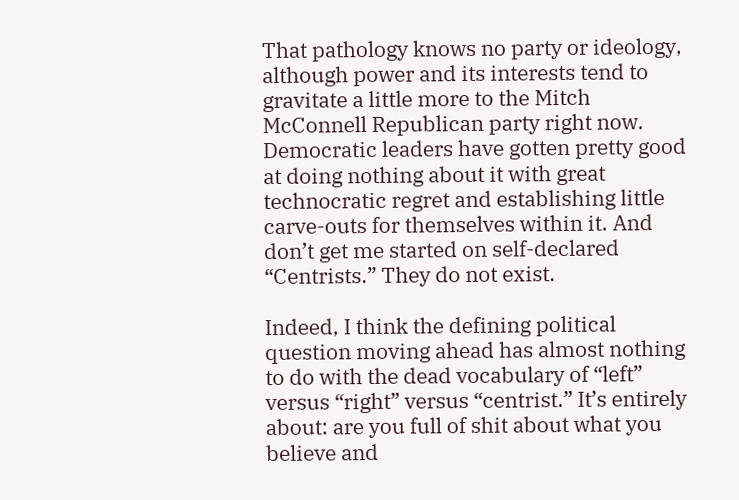That pathology knows no party or ideology, although power and its interests tend to gravitate a little more to the Mitch McConnell Republican party right now. Democratic leaders have gotten pretty good at doing nothing about it with great technocratic regret and establishing little carve-outs for themselves within it. And don’t get me started on self-declared “Centrists.” They do not exist.

Indeed, I think the defining political question moving ahead has almost nothing to do with the dead vocabulary of “left” versus “right” versus “centrist.” It’s entirely about: are you full of shit about what you believe and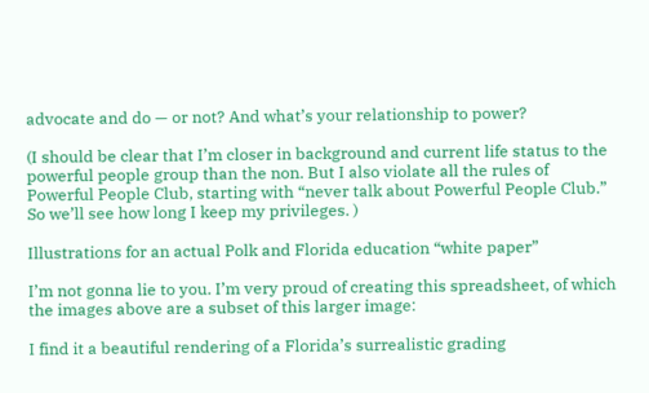advocate and do — or not? And what’s your relationship to power?

(I should be clear that I’m closer in background and current life status to the powerful people group than the non. But I also violate all the rules of Powerful People Club, starting with “never talk about Powerful People Club.” So we’ll see how long I keep my privileges. )

Illustrations for an actual Polk and Florida education “white paper”

I’m not gonna lie to you. I’m very proud of creating this spreadsheet, of which the images above are a subset of this larger image:

I find it a beautiful rendering of a Florida’s surrealistic grading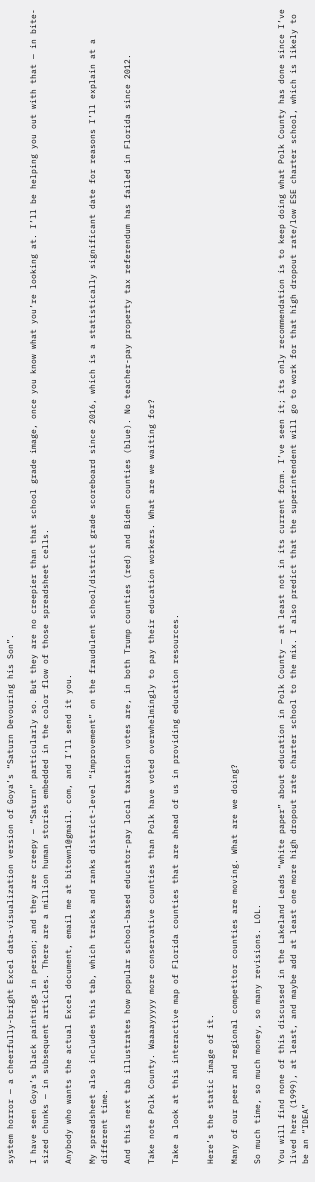system horror — a cheerfully-bright Excel data-visualization version of Goya’s “Saturn Devouring his Son”.

I have seen Goya’s black paintings in person; and they are creepy — “Saturn” particularly so. But they are no creepier than that school grade image, once you know what you’re looking at. I’ll be helping you out with that — in bite-sized chunks — in subsequent articles. There are a million human stories embedded in the color flow of those spreadsheet cells.

Anybody who wants the actual Excel document, email me at bitown1@gmail. com, and I’ll send it you.

My spreadsheet also includes this tab, which tracks and ranks district-level “improvement” on the fraudulent school/district grade scoreboard since 2016, which is a statistically significant date for reasons I’ll explain at a different time.

And this next tab illustrates how popular school-based educator-pay local taxation votes are, in both Trump counties (red) and Biden counties (blue). No teacher-pay property tax referendum has failed in Florida since 2012.

Take note Polk County. Waaaayyyyy more conservative counties than Polk have voted overwhelmingly to pay their education workers. What are we waiting for?

Take a look at this interactive map of Florida counties that are ahead of us in providing education resources.


Here’s the static image of it.

Many of our peer and regional competitor counties are moving. What are we doing?

So much time, so much money, so many revisions. LOL.

You will find none of this discussed in the Lakeland Leads “white paper” about education in Polk County — at least not in its current form. I’ve seen it; its only recommendation is to keep doing what Polk County has done since I’ve lived here (1999), at least, and maybe add at least one more high dropout rate charter school to the mix. I also predict that the superintendent will go to work for that high dropout rate/low ESE charter school, which is likely to be an “IDEA”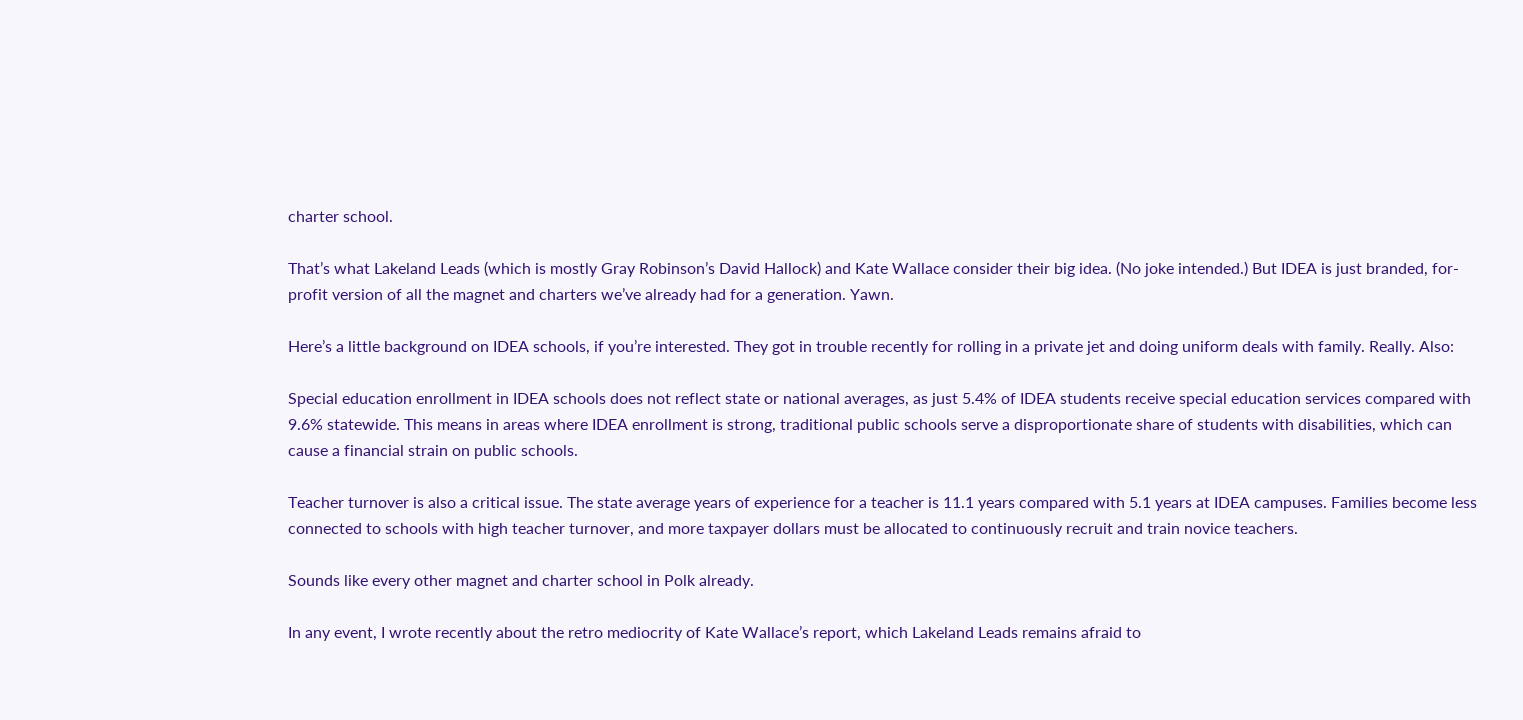charter school.

That’s what Lakeland Leads (which is mostly Gray Robinson’s David Hallock) and Kate Wallace consider their big idea. (No joke intended.) But IDEA is just branded, for-profit version of all the magnet and charters we’ve already had for a generation. Yawn.

Here’s a little background on IDEA schools, if you’re interested. They got in trouble recently for rolling in a private jet and doing uniform deals with family. Really. Also:

Special education enrollment in IDEA schools does not reflect state or national averages, as just 5.4% of IDEA students receive special education services compared with 9.6% statewide. This means in areas where IDEA enrollment is strong, traditional public schools serve a disproportionate share of students with disabilities, which can cause a financial strain on public schools.

Teacher turnover is also a critical issue. The state average years of experience for a teacher is 11.1 years compared with 5.1 years at IDEA campuses. Families become less connected to schools with high teacher turnover, and more taxpayer dollars must be allocated to continuously recruit and train novice teachers.

Sounds like every other magnet and charter school in Polk already.

In any event, I wrote recently about the retro mediocrity of Kate Wallace’s report, which Lakeland Leads remains afraid to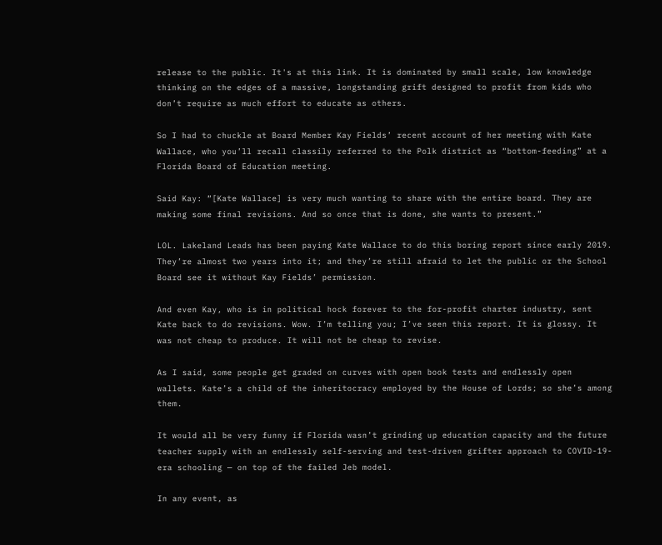release to the public. It's at this link. It is dominated by small scale, low knowledge thinking on the edges of a massive, longstanding grift designed to profit from kids who don’t require as much effort to educate as others.

So I had to chuckle at Board Member Kay Fields’ recent account of her meeting with Kate Wallace, who you’ll recall classily referred to the Polk district as “bottom-feeding” at a Florida Board of Education meeting.

Said Kay: “[Kate Wallace] is very much wanting to share with the entire board. They are making some final revisions. And so once that is done, she wants to present.”

LOL. Lakeland Leads has been paying Kate Wallace to do this boring report since early 2019. They’re almost two years into it; and they’re still afraid to let the public or the School Board see it without Kay Fields’ permission.

And even Kay, who is in political hock forever to the for-profit charter industry, sent Kate back to do revisions. Wow. I’m telling you; I’ve seen this report. It is glossy. It was not cheap to produce. It will not be cheap to revise.

As I said, some people get graded on curves with open book tests and endlessly open wallets. Kate’s a child of the inheritocracy employed by the House of Lords; so she’s among them.

It would all be very funny if Florida wasn’t grinding up education capacity and the future teacher supply with an endlessly self-serving and test-driven grifter approach to COVID-19-era schooling — on top of the failed Jeb model.

In any event, as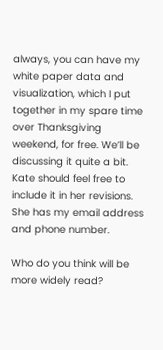always, you can have my white paper data and visualization, which I put together in my spare time over Thanksgiving weekend, for free. We’ll be discussing it quite a bit. Kate should feel free to include it in her revisions. She has my email address and phone number.

Who do you think will be more widely read?